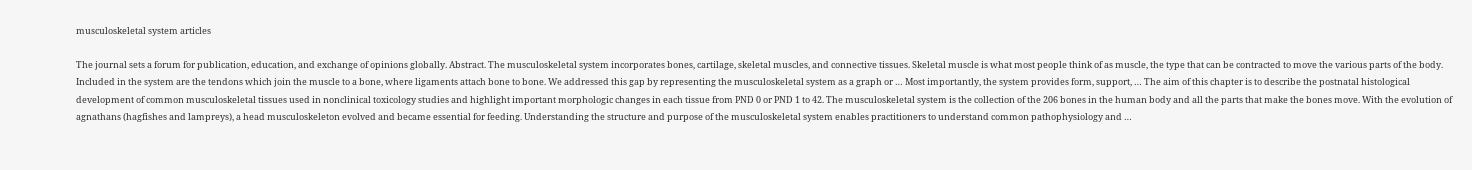musculoskeletal system articles

The journal sets a forum for publication, education, and exchange of opinions globally. Abstract. The musculoskeletal system incorporates bones, cartilage, skeletal muscles, and connective tissues. Skeletal muscle is what most people think of as muscle, the type that can be contracted to move the various parts of the body.
Included in the system are the tendons which join the muscle to a bone, where ligaments attach bone to bone. We addressed this gap by representing the musculoskeletal system as a graph or … Most importantly, the system provides form, support, … The aim of this chapter is to describe the postnatal histological development of common musculoskeletal tissues used in nonclinical toxicology studies and highlight important morphologic changes in each tissue from PND 0 or PND 1 to 42. The musculoskeletal system is the collection of the 206 bones in the human body and all the parts that make the bones move. With the evolution of agnathans (hagfishes and lampreys), a head musculoskeleton evolved and became essential for feeding. Understanding the structure and purpose of the musculoskeletal system enables practitioners to understand common pathophysiology and …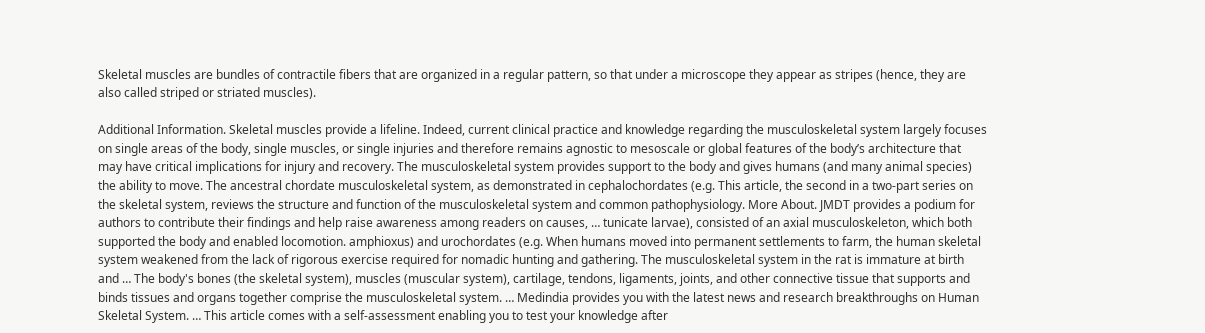Skeletal muscles are bundles of contractile fibers that are organized in a regular pattern, so that under a microscope they appear as stripes (hence, they are also called striped or striated muscles).

Additional Information. Skeletal muscles provide a lifeline. Indeed, current clinical practice and knowledge regarding the musculoskeletal system largely focuses on single areas of the body, single muscles, or single injuries and therefore remains agnostic to mesoscale or global features of the body’s architecture that may have critical implications for injury and recovery. The musculoskeletal system provides support to the body and gives humans (and many animal species) the ability to move. The ancestral chordate musculoskeletal system, as demonstrated in cephalochordates (e.g. This article, the second in a two-part series on the skeletal system, reviews the structure and function of the musculoskeletal system and common pathophysiology. More About. JMDT provides a podium for authors to contribute their findings and help raise awareness among readers on causes, … tunicate larvae), consisted of an axial musculoskeleton, which both supported the body and enabled locomotion. amphioxus) and urochordates (e.g. When humans moved into permanent settlements to farm, the human skeletal system weakened from the lack of rigorous exercise required for nomadic hunting and gathering. The musculoskeletal system in the rat is immature at birth and … The body's bones (the skeletal system), muscles (muscular system), cartilage, tendons, ligaments, joints, and other connective tissue that supports and binds tissues and organs together comprise the musculoskeletal system. … Medindia provides you with the latest news and research breakthroughs on Human Skeletal System. … This article comes with a self-assessment enabling you to test your knowledge after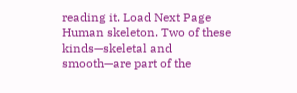reading it. Load Next Page Human skeleton. Two of these kinds—skeletal and smooth—are part of the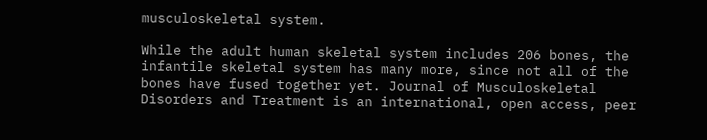musculoskeletal system.

While the adult human skeletal system includes 206 bones, the infantile skeletal system has many more, since not all of the bones have fused together yet. Journal of Musculoskeletal Disorders and Treatment is an international, open access, peer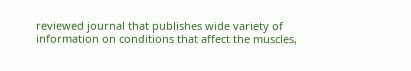reviewed journal that publishes wide variety of information on conditions that affect the muscles,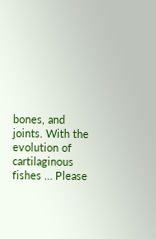bones, and joints. With the evolution of cartilaginous fishes … Please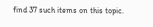find 37 such items on this topic.